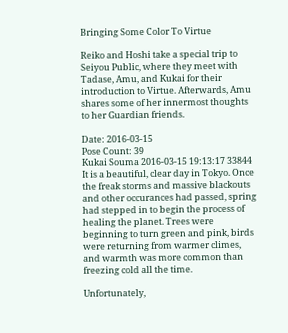Bringing Some Color To Virtue

Reiko and Hoshi take a special trip to Seiyou Public, where they meet with Tadase, Amu, and Kukai for their introduction to Virtue. Afterwards, Amu shares some of her innermost thoughts to her Guardian friends.

Date: 2016-03-15
Pose Count: 39
Kukai Souma 2016-03-15 19:13:17 33844
It is a beautiful, clear day in Tokyo. Once the freak storms and massive blackouts and other occurances had passed, spring had stepped in to begin the process of healing the planet. Trees were beginning to turn green and pink, birds were returning from warmer climes, and warmth was more common than freezing cold all the time.

Unfortunately,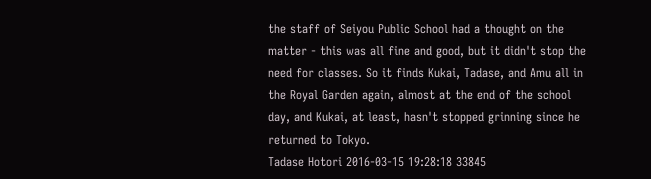the staff of Seiyou Public School had a thought on the matter - this was all fine and good, but it didn't stop the need for classes. So it finds Kukai, Tadase, and Amu all in the Royal Garden again, almost at the end of the school day, and Kukai, at least, hasn't stopped grinning since he returned to Tokyo.
Tadase Hotori 2016-03-15 19:28:18 33845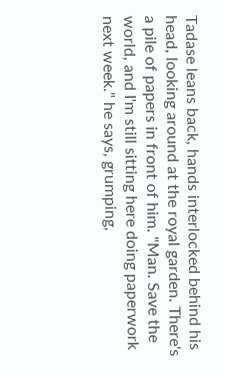Tadase leans back, hands interlocked behind his head, looking around at the royal garden. There's a pile of papers in front of him. "Man. Save the world, and I'm still sitting here doing paperwork next week." he says, grumping,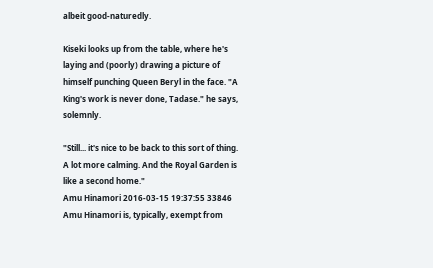albeit good-naturedly.

Kiseki looks up from the table, where he's laying and (poorly) drawing a picture of himself punching Queen Beryl in the face. "A King's work is never done, Tadase." he says, solemnly.

"Still... it's nice to be back to this sort of thing. A lot more calming. And the Royal Garden is like a second home."
Amu Hinamori 2016-03-15 19:37:55 33846
Amu Hinamori is, typically, exempt from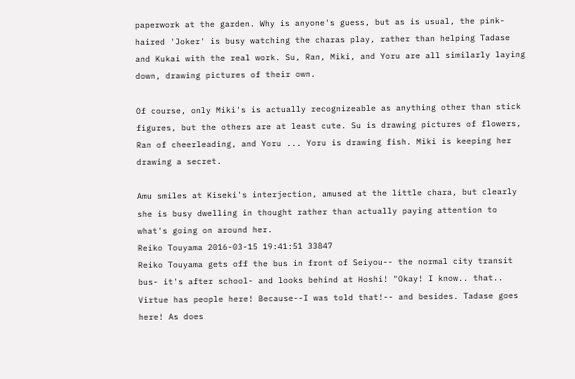paperwork at the garden. Why is anyone's guess, but as is usual, the pink-haired 'Joker' is busy watching the charas play, rather than helping Tadase and Kukai with the real work. Su, Ran, Miki, and Yoru are all similarly laying down, drawing pictures of their own.

Of course, only Miki's is actually recognizeable as anything other than stick figures, but the others are at least cute. Su is drawing pictures of flowers, Ran of cheerleading, and Yoru ... Yoru is drawing fish. Miki is keeping her drawing a secret.

Amu smiles at Kiseki's interjection, amused at the little chara, but clearly she is busy dwelling in thought rather than actually paying attention to what's going on around her.
Reiko Touyama 2016-03-15 19:41:51 33847
Reiko Touyama gets off the bus in front of Seiyou-- the normal city transit bus- it's after school- and looks behind at Hoshi! "Okay! I know.. that.. Virtue has people here! Because--I was told that!-- and besides. Tadase goes here! As does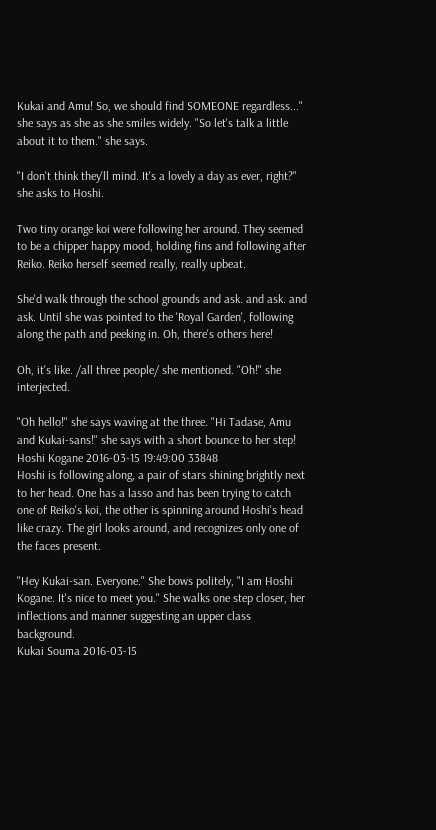Kukai and Amu! So, we should find SOMEONE regardless..." she says as she as she smiles widely. "So let's talk a little about it to them." she says.

"I don't think they'll mind. It's a lovely a day as ever, right?" she asks to Hoshi.

Two tiny orange koi were following her around. They seemed to be a chipper happy mood, holding fins and following after Reiko. Reiko herself seemed really, really upbeat.

She'd walk through the school grounds and ask. and ask. and ask. Until she was pointed to the 'Royal Garden', following along the path and peeking in. Oh, there's others here!

Oh, it's like. /all three people/ she mentioned. "Oh!" she interjected.

"Oh hello!" she says waving at the three. "Hi Tadase, Amu and Kukai-sans!" she says with a short bounce to her step!
Hoshi Kogane 2016-03-15 19:49:00 33848
Hoshi is following along, a pair of stars shining brightly next to her head. One has a lasso and has been trying to catch one of Reiko's koi, the other is spinning around Hoshi's head like crazy. The girl looks around, and recognizes only one of the faces present.

"Hey Kukai-san. Everyone." She bows politely, "I am Hoshi Kogane. It's nice to meet you." She walks one step closer, her inflections and manner suggesting an upper class background.
Kukai Souma 2016-03-15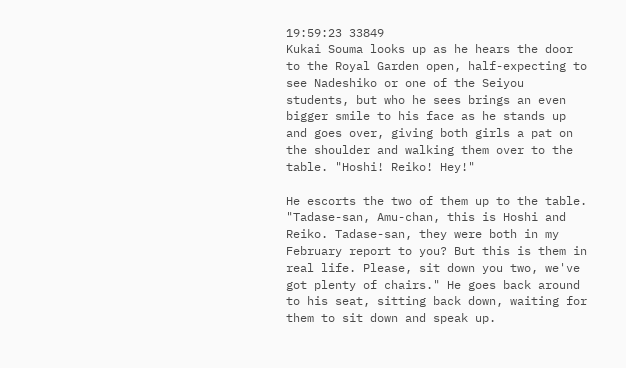19:59:23 33849
Kukai Souma looks up as he hears the door to the Royal Garden open, half-expecting to see Nadeshiko or one of the Seiyou students, but who he sees brings an even bigger smile to his face as he stands up and goes over, giving both girls a pat on the shoulder and walking them over to the table. "Hoshi! Reiko! Hey!"

He escorts the two of them up to the table. "Tadase-san, Amu-chan, this is Hoshi and Reiko. Tadase-san, they were both in my February report to you? But this is them in real life. Please, sit down you two, we've got plenty of chairs." He goes back around to his seat, sitting back down, waiting for them to sit down and speak up.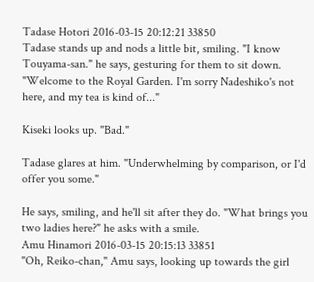Tadase Hotori 2016-03-15 20:12:21 33850
Tadase stands up and nods a little bit, smiling. "I know Touyama-san." he says, gesturing for them to sit down. "Welcome to the Royal Garden. I'm sorry Nadeshiko's not here, and my tea is kind of..."

Kiseki looks up. "Bad."

Tadase glares at him. "Underwhelming by comparison, or I'd offer you some."

He says, smiling, and he'll sit after they do. "What brings you two ladies here?" he asks with a smile.
Amu Hinamori 2016-03-15 20:15:13 33851
"Oh, Reiko-chan," Amu says, looking up towards the girl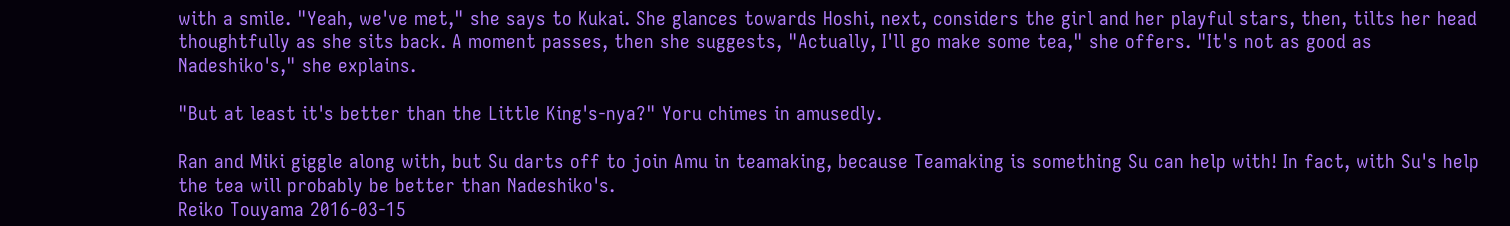with a smile. "Yeah, we've met," she says to Kukai. She glances towards Hoshi, next, considers the girl and her playful stars, then, tilts her head thoughtfully as she sits back. A moment passes, then she suggests, "Actually, I'll go make some tea," she offers. "It's not as good as Nadeshiko's," she explains.

"But at least it's better than the Little King's-nya?" Yoru chimes in amusedly.

Ran and Miki giggle along with, but Su darts off to join Amu in teamaking, because Teamaking is something Su can help with! In fact, with Su's help the tea will probably be better than Nadeshiko's.
Reiko Touyama 2016-03-15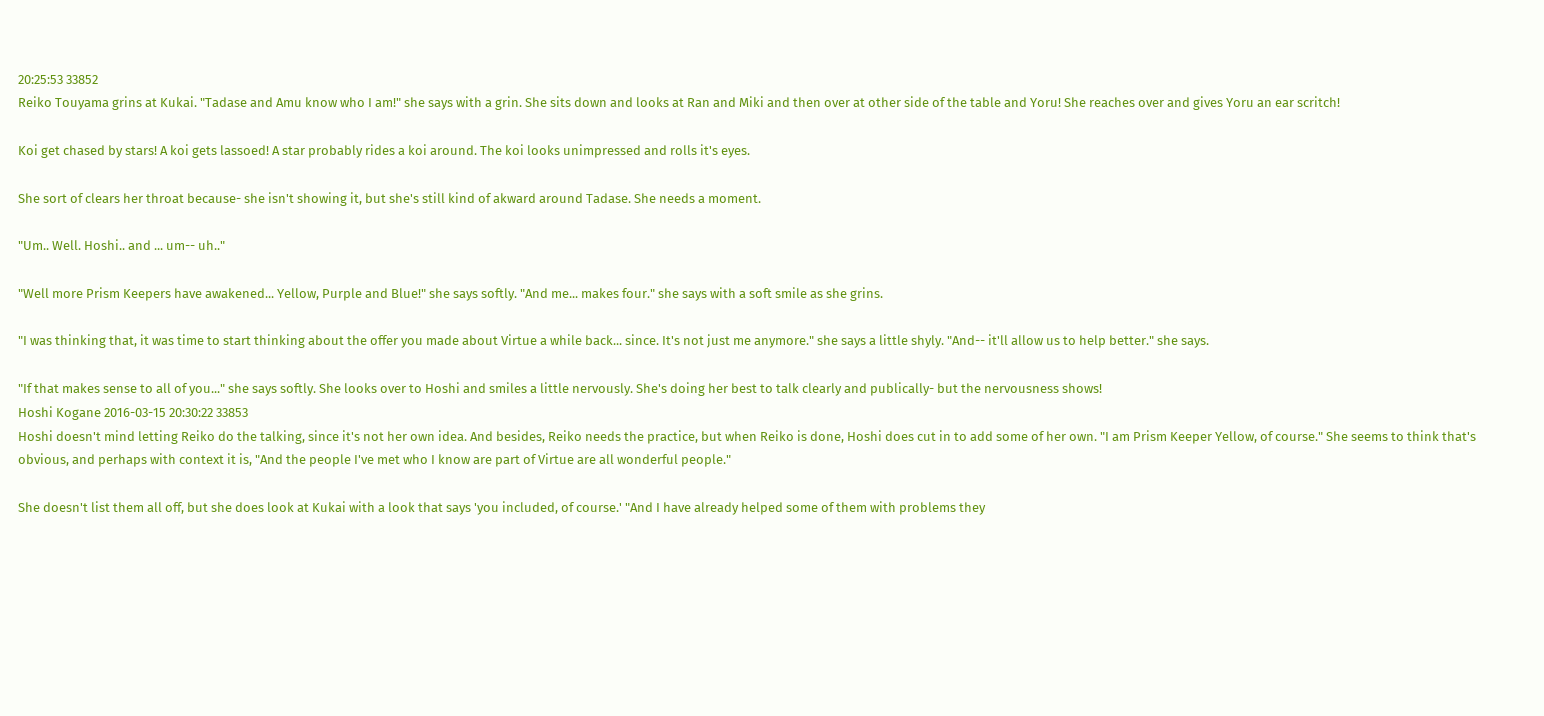20:25:53 33852
Reiko Touyama grins at Kukai. "Tadase and Amu know who I am!" she says with a grin. She sits down and looks at Ran and Miki and then over at other side of the table and Yoru! She reaches over and gives Yoru an ear scritch!

Koi get chased by stars! A koi gets lassoed! A star probably rides a koi around. The koi looks unimpressed and rolls it's eyes.

She sort of clears her throat because- she isn't showing it, but she's still kind of akward around Tadase. She needs a moment.

"Um.. Well. Hoshi.. and ... um-- uh.."

"Well more Prism Keepers have awakened... Yellow, Purple and Blue!" she says softly. "And me... makes four." she says with a soft smile as she grins.

"I was thinking that, it was time to start thinking about the offer you made about Virtue a while back... since. It's not just me anymore." she says a little shyly. "And-- it'll allow us to help better." she says.

"If that makes sense to all of you..." she says softly. She looks over to Hoshi and smiles a little nervously. She's doing her best to talk clearly and publically- but the nervousness shows!
Hoshi Kogane 2016-03-15 20:30:22 33853
Hoshi doesn't mind letting Reiko do the talking, since it's not her own idea. And besides, Reiko needs the practice, but when Reiko is done, Hoshi does cut in to add some of her own. "I am Prism Keeper Yellow, of course." She seems to think that's obvious, and perhaps with context it is, "And the people I've met who I know are part of Virtue are all wonderful people."

She doesn't list them all off, but she does look at Kukai with a look that says 'you included, of course.' "And I have already helped some of them with problems they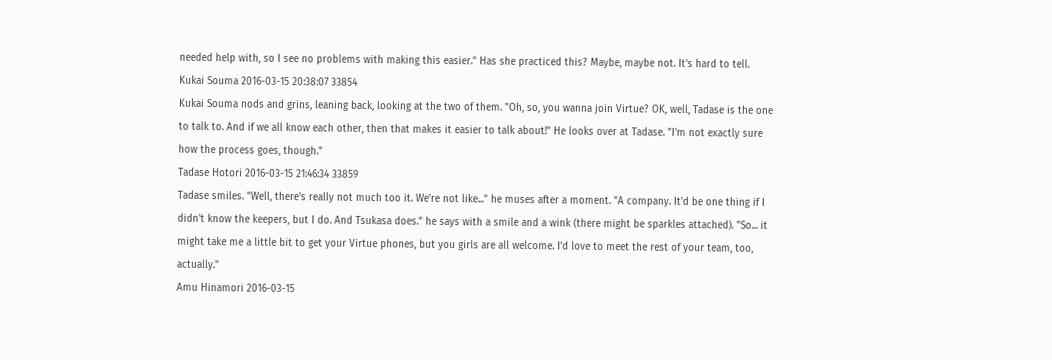needed help with, so I see no problems with making this easier." Has she practiced this? Maybe, maybe not. It's hard to tell.
Kukai Souma 2016-03-15 20:38:07 33854
Kukai Souma nods and grins, leaning back, looking at the two of them. "Oh, so, you wanna join Virtue? OK, well, Tadase is the one to talk to. And if we all know each other, then that makes it easier to talk about!" He looks over at Tadase. "I'm not exactly sure how the process goes, though."
Tadase Hotori 2016-03-15 21:46:34 33859
Tadase smiles. "Well, there's really not much too it. We're not like..." he muses after a moment. "A company. It'd be one thing if I didn't know the keepers, but I do. And Tsukasa does." he says with a smile and a wink (there might be sparkles attached). "So... it might take me a little bit to get your Virtue phones, but you girls are all welcome. I'd love to meet the rest of your team, too, actually."
Amu Hinamori 2016-03-15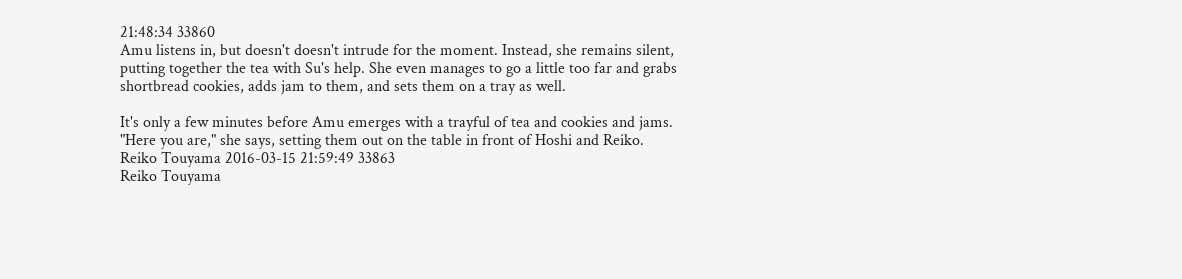21:48:34 33860
Amu listens in, but doesn't doesn't intrude for the moment. Instead, she remains silent, putting together the tea with Su's help. She even manages to go a little too far and grabs shortbread cookies, adds jam to them, and sets them on a tray as well.

It's only a few minutes before Amu emerges with a trayful of tea and cookies and jams. "Here you are," she says, setting them out on the table in front of Hoshi and Reiko.
Reiko Touyama 2016-03-15 21:59:49 33863
Reiko Touyama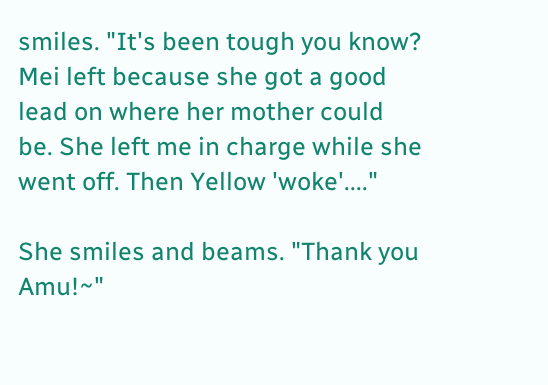smiles. "It's been tough you know? Mei left because she got a good lead on where her mother could be. She left me in charge while she went off. Then Yellow 'woke'...."

She smiles and beams. "Thank you Amu!~"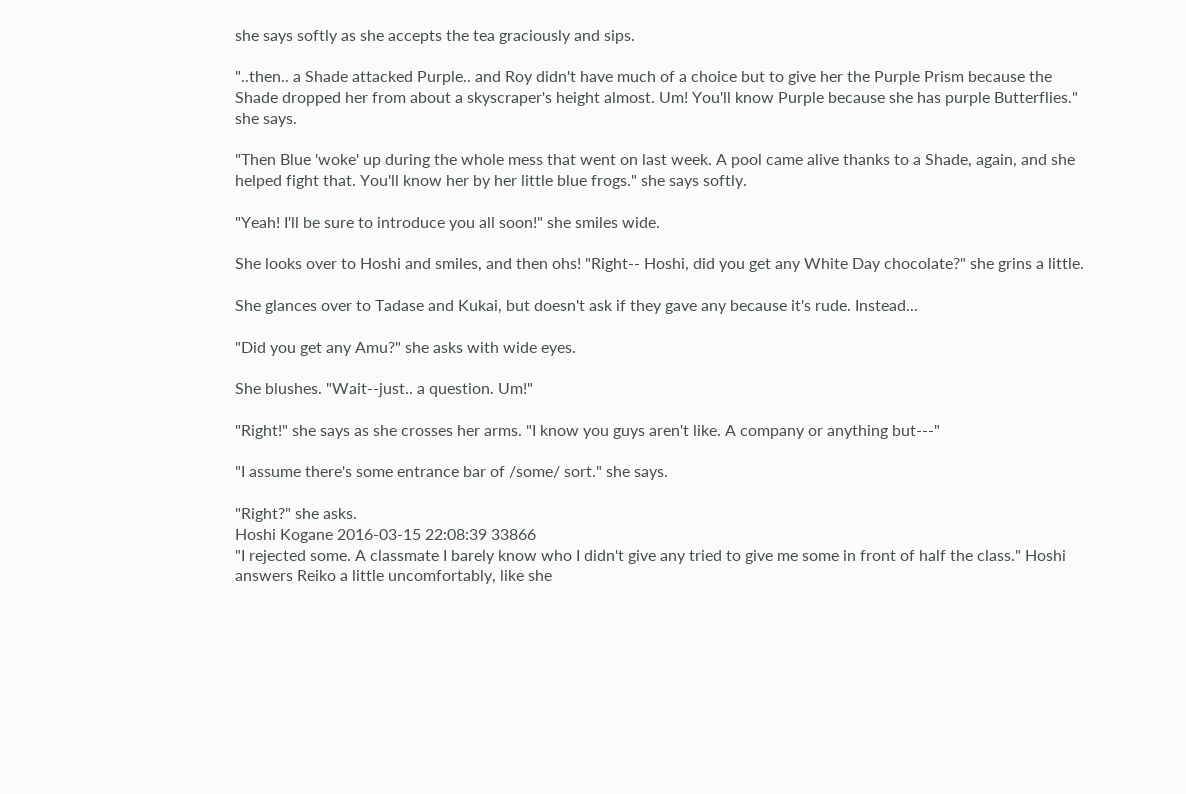she says softly as she accepts the tea graciously and sips.

"..then.. a Shade attacked Purple.. and Roy didn't have much of a choice but to give her the Purple Prism because the Shade dropped her from about a skyscraper's height almost. Um! You'll know Purple because she has purple Butterflies." she says.

"Then Blue 'woke' up during the whole mess that went on last week. A pool came alive thanks to a Shade, again, and she helped fight that. You'll know her by her little blue frogs." she says softly.

"Yeah! I'll be sure to introduce you all soon!" she smiles wide.

She looks over to Hoshi and smiles, and then ohs! "Right-- Hoshi, did you get any White Day chocolate?" she grins a little.

She glances over to Tadase and Kukai, but doesn't ask if they gave any because it's rude. Instead...

"Did you get any Amu?" she asks with wide eyes.

She blushes. "Wait--just.. a question. Um!"

"Right!" she says as she crosses her arms. "I know you guys aren't like. A company or anything but---"

"I assume there's some entrance bar of /some/ sort." she says.

"Right?" she asks.
Hoshi Kogane 2016-03-15 22:08:39 33866
"I rejected some. A classmate I barely know who I didn't give any tried to give me some in front of half the class." Hoshi answers Reiko a little uncomfortably, like she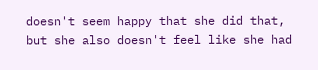doesn't seem happy that she did that, but she also doesn't feel like she had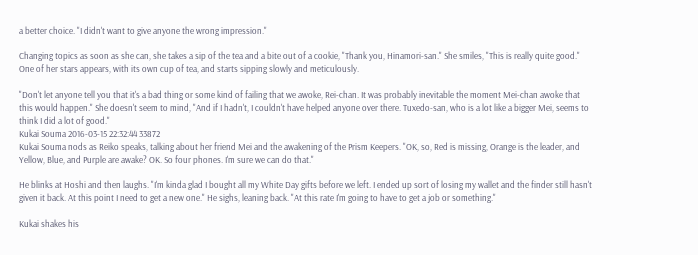a better choice. "I didn't want to give anyone the wrong impression."

Changing topics as soon as she can, she takes a sip of the tea and a bite out of a cookie, "Thank you, Hinamori-san." She smiles, "This is really quite good." One of her stars appears, with its own cup of tea, and starts sipping slowly and meticulously.

"Don't let anyone tell you that it's a bad thing or some kind of failing that we awoke, Rei-chan. It was probably inevitable the moment Mei-chan awoke that this would happen." She doesn't seem to mind, "And if I hadn't, I couldn't have helped anyone over there. Tuxedo-san, who is a lot like a bigger Mei, seems to think I did a lot of good."
Kukai Souma 2016-03-15 22:32:44 33872
Kukai Souma nods as Reiko speaks, talking about her friend Mei and the awakening of the Prism Keepers. "OK, so, Red is missing, Orange is the leader, and Yellow, Blue, and Purple are awake? OK. So four phones. I'm sure we can do that."

He blinks at Hoshi and then laughs. "I'm kinda glad I bought all my White Day gifts before we left. I ended up sort of losing my wallet and the finder still hasn't given it back. At this point I need to get a new one." He sighs, leaning back. "At this rate I'm going to have to get a job or something."

Kukai shakes his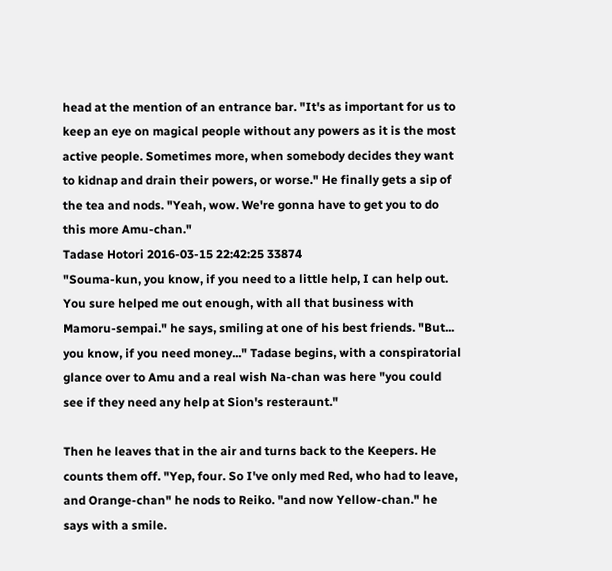head at the mention of an entrance bar. "It's as important for us to keep an eye on magical people without any powers as it is the most active people. Sometimes more, when somebody decides they want to kidnap and drain their powers, or worse." He finally gets a sip of the tea and nods. "Yeah, wow. We're gonna have to get you to do this more Amu-chan."
Tadase Hotori 2016-03-15 22:42:25 33874
"Souma-kun, you know, if you need to a little help, I can help out. You sure helped me out enough, with all that business with Mamoru-sempai." he says, smiling at one of his best friends. "But... you know, if you need money..." Tadase begins, with a conspiratorial glance over to Amu and a real wish Na-chan was here "you could see if they need any help at Sion's resteraunt."

Then he leaves that in the air and turns back to the Keepers. He counts them off. "Yep, four. So I've only med Red, who had to leave, and Orange-chan" he nods to Reiko. "and now Yellow-chan." he says with a smile.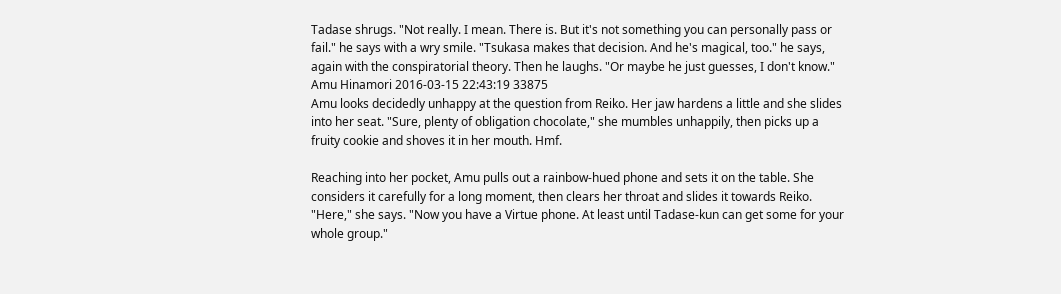Tadase shrugs. "Not really. I mean. There is. But it's not something you can personally pass or fail." he says with a wry smile. "Tsukasa makes that decision. And he's magical, too." he says, again with the conspiratorial theory. Then he laughs. "Or maybe he just guesses, I don't know."
Amu Hinamori 2016-03-15 22:43:19 33875
Amu looks decidedly unhappy at the question from Reiko. Her jaw hardens a little and she slides into her seat. "Sure, plenty of obligation chocolate," she mumbles unhappily, then picks up a fruity cookie and shoves it in her mouth. Hmf.

Reaching into her pocket, Amu pulls out a rainbow-hued phone and sets it on the table. She considers it carefully for a long moment, then clears her throat and slides it towards Reiko. "Here," she says. "Now you have a Virtue phone. At least until Tadase-kun can get some for your whole group."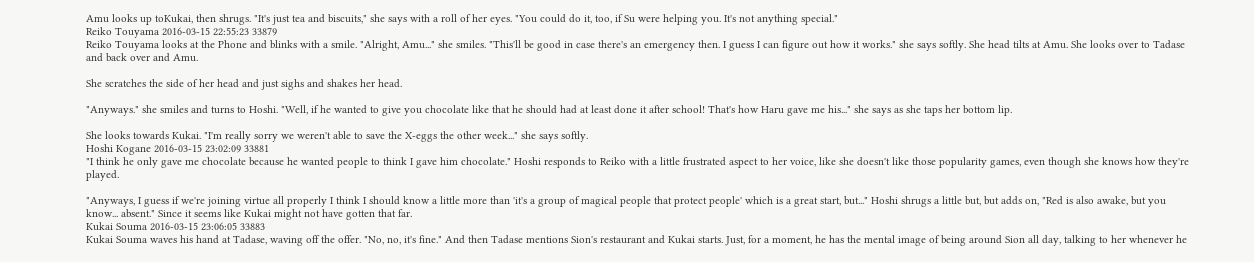Amu looks up toKukai, then shrugs. "It's just tea and biscuits," she says with a roll of her eyes. "You could do it, too, if Su were helping you. It's not anything special."
Reiko Touyama 2016-03-15 22:55:23 33879
Reiko Touyama looks at the Phone and blinks with a smile. "Alright, Amu..." she smiles. "This'll be good in case there's an emergency then. I guess I can figure out how it works." she says softly. She head tilts at Amu. She looks over to Tadase and back over and Amu.

She scratches the side of her head and just sighs and shakes her head.

"Anyways." she smiles and turns to Hoshi. "Well, if he wanted to give you chocolate like that he should had at least done it after school! That's how Haru gave me his..." she says as she taps her bottom lip.

She looks towards Kukai. "I'm really sorry we weren't able to save the X-eggs the other week..." she says softly.
Hoshi Kogane 2016-03-15 23:02:09 33881
"I think he only gave me chocolate because he wanted people to think I gave him chocolate." Hoshi responds to Reiko with a little frustrated aspect to her voice, like she doesn't like those popularity games, even though she knows how they're played.

"Anyways, I guess if we're joining virtue all properly I think I should know a little more than 'it's a group of magical people that protect people' which is a great start, but..." Hoshi shrugs a little but, but adds on, "Red is also awake, but you know... absent." Since it seems like Kukai might not have gotten that far.
Kukai Souma 2016-03-15 23:06:05 33883
Kukai Souma waves his hand at Tadase, waving off the offer. "No, no, it's fine." And then Tadase mentions Sion's restaurant and Kukai starts. Just, for a moment, he has the mental image of being around Sion all day, talking to her whenever he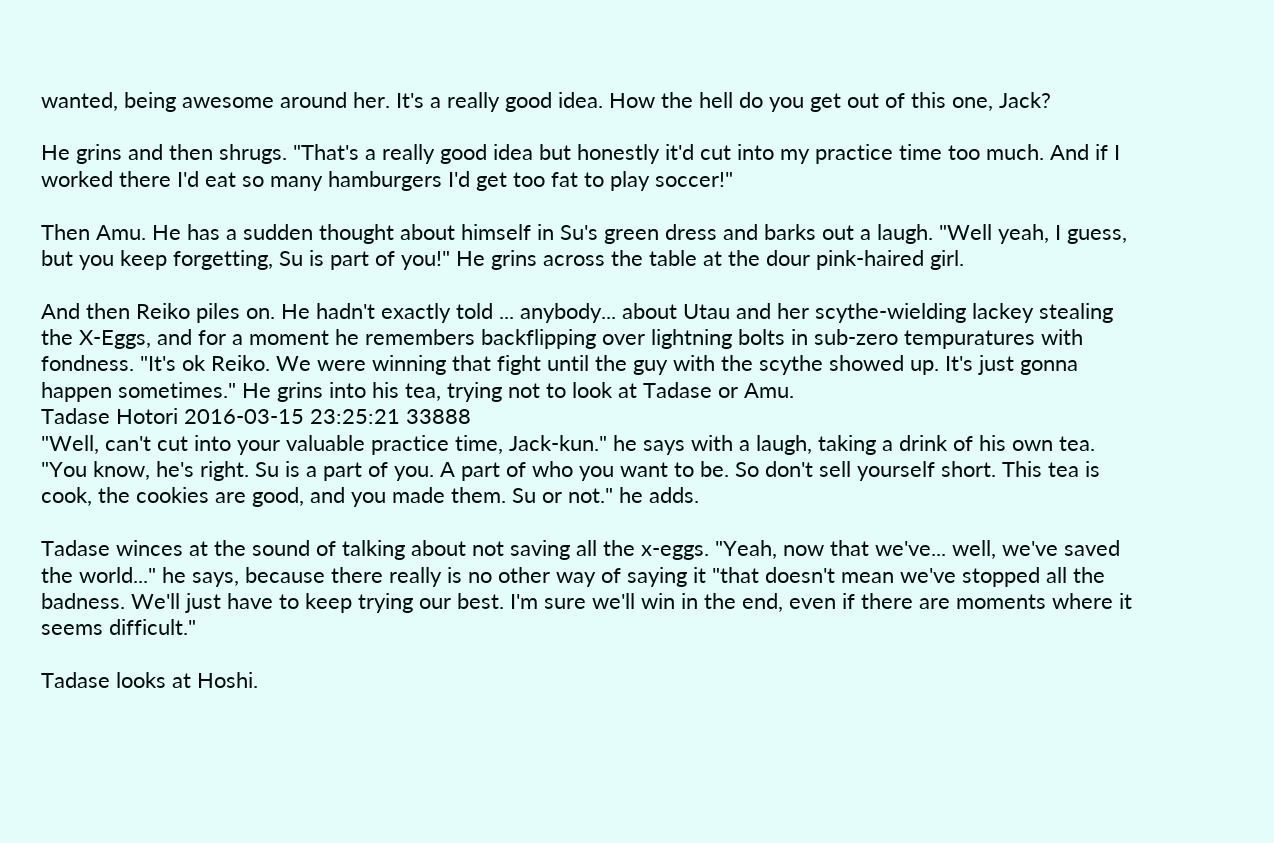wanted, being awesome around her. It's a really good idea. How the hell do you get out of this one, Jack?

He grins and then shrugs. "That's a really good idea but honestly it'd cut into my practice time too much. And if I worked there I'd eat so many hamburgers I'd get too fat to play soccer!"

Then Amu. He has a sudden thought about himself in Su's green dress and barks out a laugh. "Well yeah, I guess, but you keep forgetting, Su is part of you!" He grins across the table at the dour pink-haired girl.

And then Reiko piles on. He hadn't exactly told ... anybody... about Utau and her scythe-wielding lackey stealing the X-Eggs, and for a moment he remembers backflipping over lightning bolts in sub-zero tempuratures with fondness. "It's ok Reiko. We were winning that fight until the guy with the scythe showed up. It's just gonna happen sometimes." He grins into his tea, trying not to look at Tadase or Amu.
Tadase Hotori 2016-03-15 23:25:21 33888
"Well, can't cut into your valuable practice time, Jack-kun." he says with a laugh, taking a drink of his own tea. "You know, he's right. Su is a part of you. A part of who you want to be. So don't sell yourself short. This tea is cook, the cookies are good, and you made them. Su or not." he adds.

Tadase winces at the sound of talking about not saving all the x-eggs. "Yeah, now that we've... well, we've saved the world..." he says, because there really is no other way of saying it "that doesn't mean we've stopped all the badness. We'll just have to keep trying our best. I'm sure we'll win in the end, even if there are moments where it seems difficult."

Tadase looks at Hoshi.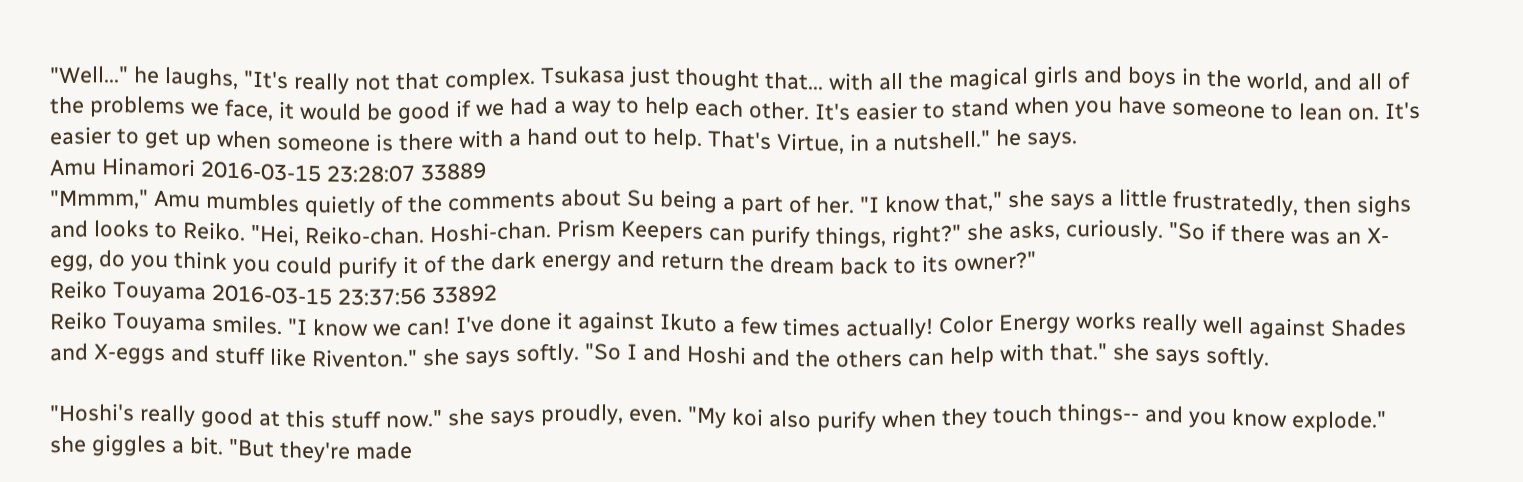"Well..." he laughs, "It's really not that complex. Tsukasa just thought that... with all the magical girls and boys in the world, and all of the problems we face, it would be good if we had a way to help each other. It's easier to stand when you have someone to lean on. It's easier to get up when someone is there with a hand out to help. That's Virtue, in a nutshell." he says.
Amu Hinamori 2016-03-15 23:28:07 33889
"Mmmm," Amu mumbles quietly of the comments about Su being a part of her. "I know that," she says a little frustratedly, then sighs and looks to Reiko. "Hei, Reiko-chan. Hoshi-chan. Prism Keepers can purify things, right?" she asks, curiously. "So if there was an X-egg, do you think you could purify it of the dark energy and return the dream back to its owner?"
Reiko Touyama 2016-03-15 23:37:56 33892
Reiko Touyama smiles. "I know we can! I've done it against Ikuto a few times actually! Color Energy works really well against Shades and X-eggs and stuff like Riventon." she says softly. "So I and Hoshi and the others can help with that." she says softly.

"Hoshi's really good at this stuff now." she says proudly, even. "My koi also purify when they touch things-- and you know explode." she giggles a bit. "But they're made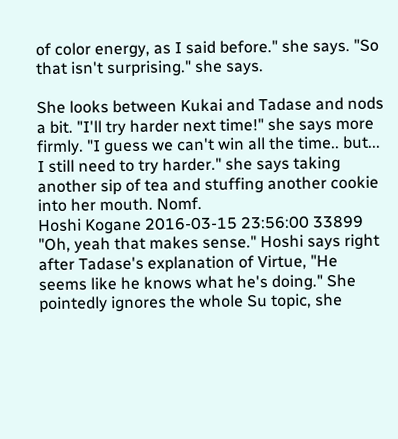of color energy, as I said before." she says. "So that isn't surprising." she says.

She looks between Kukai and Tadase and nods a bit. "I'll try harder next time!" she says more firmly. "I guess we can't win all the time.. but... I still need to try harder." she says taking another sip of tea and stuffing another cookie into her mouth. Nomf.
Hoshi Kogane 2016-03-15 23:56:00 33899
"Oh, yeah that makes sense." Hoshi says right after Tadase's explanation of Virtue, "He seems like he knows what he's doing." She pointedly ignores the whole Su topic, she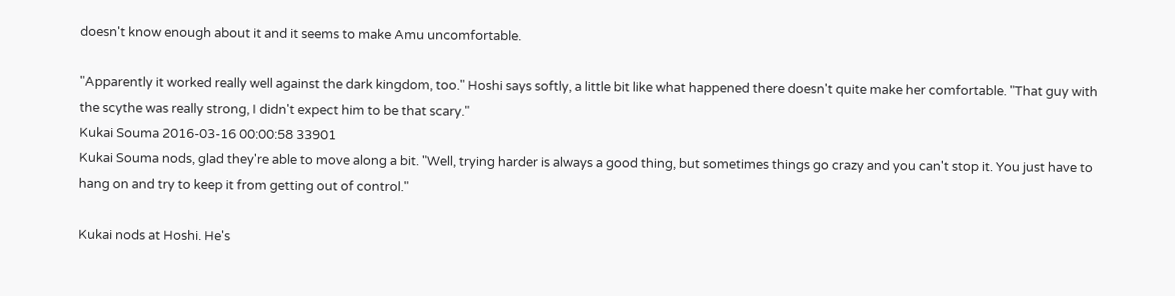doesn't know enough about it and it seems to make Amu uncomfortable.

"Apparently it worked really well against the dark kingdom, too." Hoshi says softly, a little bit like what happened there doesn't quite make her comfortable. "That guy with the scythe was really strong, I didn't expect him to be that scary."
Kukai Souma 2016-03-16 00:00:58 33901
Kukai Souma nods, glad they're able to move along a bit. "Well, trying harder is always a good thing, but sometimes things go crazy and you can't stop it. You just have to hang on and try to keep it from getting out of control."

Kukai nods at Hoshi. He's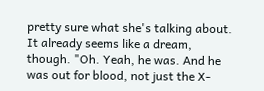pretty sure what she's talking about. It already seems like a dream, though. "Oh. Yeah, he was. And he was out for blood, not just the X-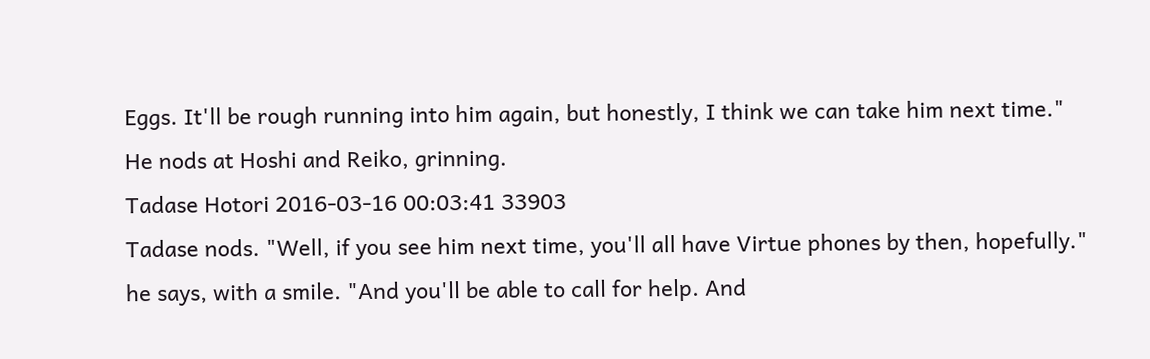Eggs. It'll be rough running into him again, but honestly, I think we can take him next time." He nods at Hoshi and Reiko, grinning.
Tadase Hotori 2016-03-16 00:03:41 33903
Tadase nods. "Well, if you see him next time, you'll all have Virtue phones by then, hopefully." he says, with a smile. "And you'll be able to call for help. And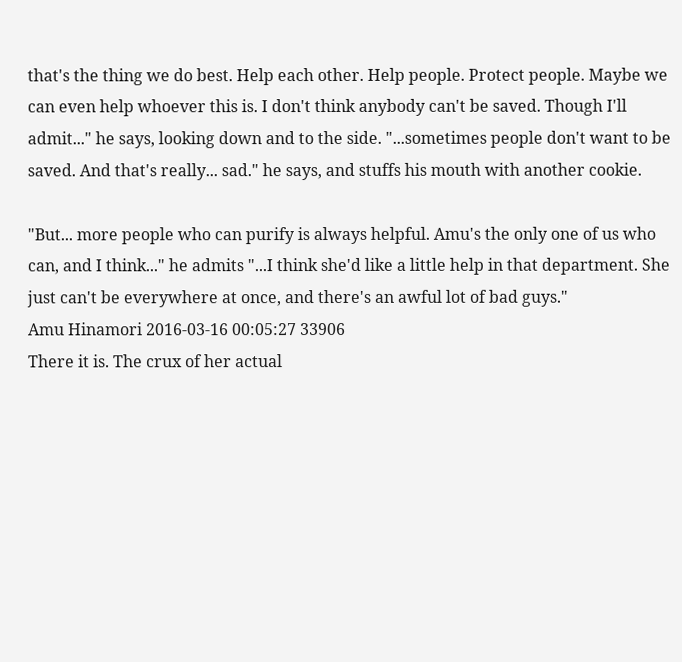that's the thing we do best. Help each other. Help people. Protect people. Maybe we can even help whoever this is. I don't think anybody can't be saved. Though I'll admit..." he says, looking down and to the side. "...sometimes people don't want to be saved. And that's really... sad." he says, and stuffs his mouth with another cookie.

"But... more people who can purify is always helpful. Amu's the only one of us who can, and I think..." he admits "...I think she'd like a little help in that department. She just can't be everywhere at once, and there's an awful lot of bad guys."
Amu Hinamori 2016-03-16 00:05:27 33906
There it is. The crux of her actual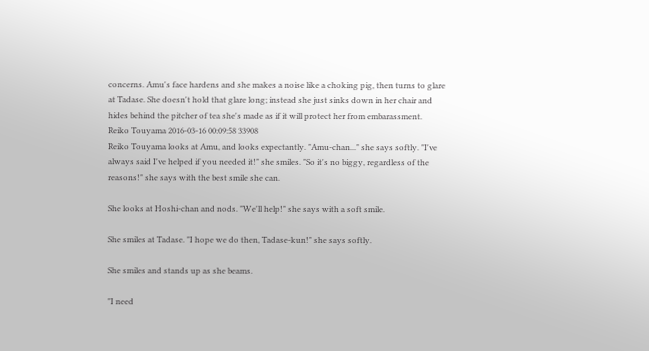concerns. Amu's face hardens and she makes a noise like a choking pig, then turns to glare at Tadase. She doesn't hold that glare long; instead she just sinks down in her chair and hides behind the pitcher of tea she's made as if it will protect her from embarassment.
Reiko Touyama 2016-03-16 00:09:58 33908
Reiko Touyama looks at Amu, and looks expectantly. "Amu-chan..." she says softly. "I've always said I've helped if you needed it!" she smiles. "So it's no biggy, regardless of the reasons!" she says with the best smile she can.

She looks at Hoshi-chan and nods. "We'll help!" she says with a soft smile.

She smiles at Tadase. "I hope we do then, Tadase-kun!" she says softly.

She smiles and stands up as she beams.

"I need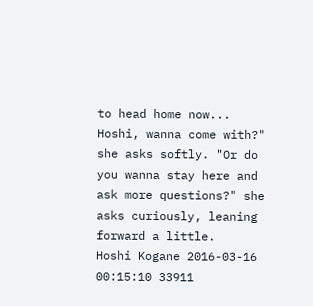to head home now... Hoshi, wanna come with?" she asks softly. "Or do you wanna stay here and ask more questions?" she asks curiously, leaning forward a little.
Hoshi Kogane 2016-03-16 00:15:10 33911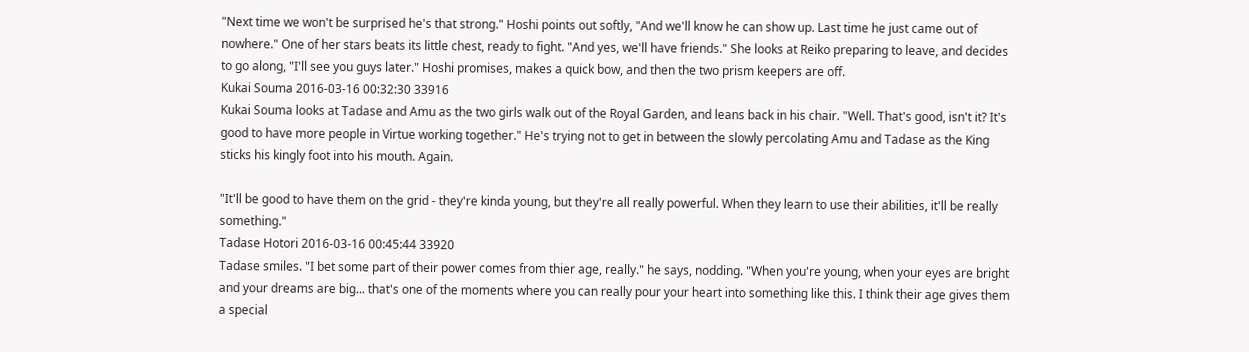"Next time we won't be surprised he's that strong." Hoshi points out softly, "And we'll know he can show up. Last time he just came out of nowhere." One of her stars beats its little chest, ready to fight. "And yes, we'll have friends." She looks at Reiko preparing to leave, and decides to go along, "I'll see you guys later." Hoshi promises, makes a quick bow, and then the two prism keepers are off.
Kukai Souma 2016-03-16 00:32:30 33916
Kukai Souma looks at Tadase and Amu as the two girls walk out of the Royal Garden, and leans back in his chair. "Well. That's good, isn't it? It's good to have more people in Virtue working together." He's trying not to get in between the slowly percolating Amu and Tadase as the King sticks his kingly foot into his mouth. Again.

"It'll be good to have them on the grid - they're kinda young, but they're all really powerful. When they learn to use their abilities, it'll be really something."
Tadase Hotori 2016-03-16 00:45:44 33920
Tadase smiles. "I bet some part of their power comes from thier age, really." he says, nodding. "When you're young, when your eyes are bright and your dreams are big... that's one of the moments where you can really pour your heart into something like this. I think their age gives them a special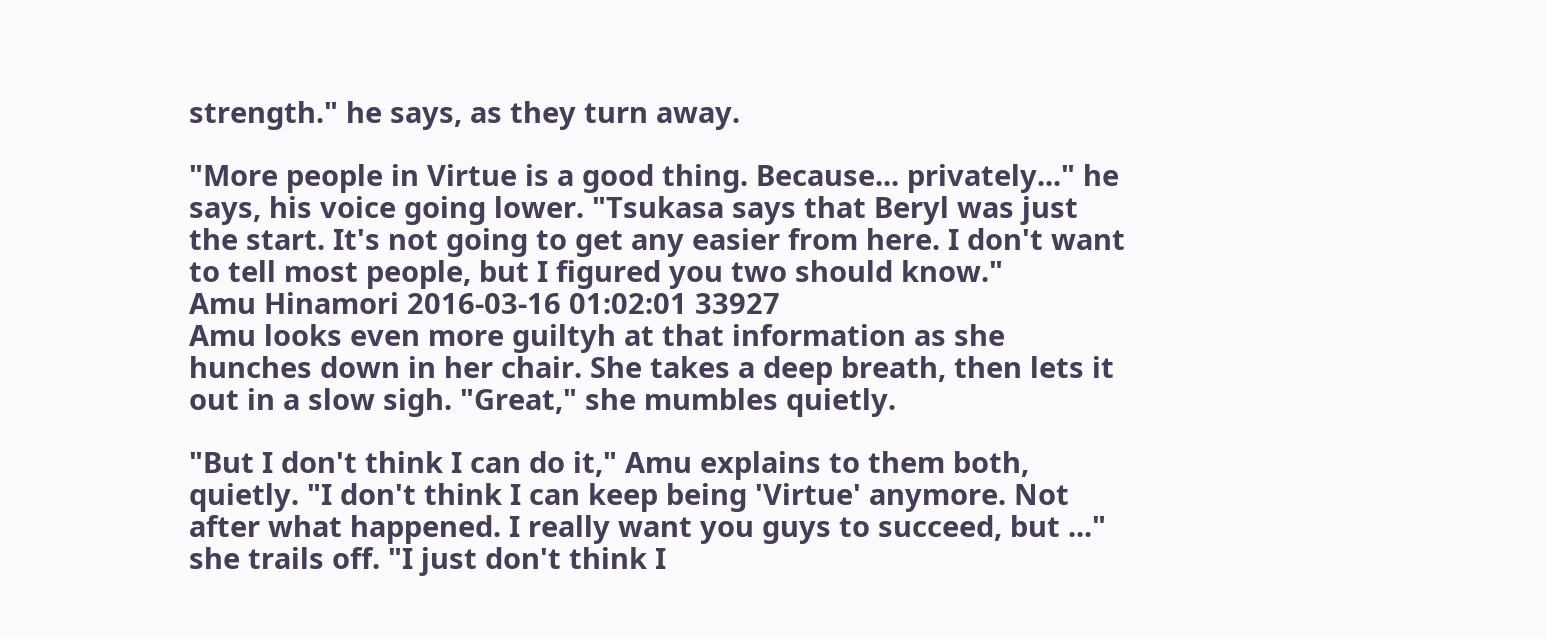strength." he says, as they turn away.

"More people in Virtue is a good thing. Because... privately..." he says, his voice going lower. "Tsukasa says that Beryl was just the start. It's not going to get any easier from here. I don't want to tell most people, but I figured you two should know."
Amu Hinamori 2016-03-16 01:02:01 33927
Amu looks even more guiltyh at that information as she hunches down in her chair. She takes a deep breath, then lets it out in a slow sigh. "Great," she mumbles quietly.

"But I don't think I can do it," Amu explains to them both, quietly. "I don't think I can keep being 'Virtue' anymore. Not after what happened. I really want you guys to succeed, but ..." she trails off. "I just don't think I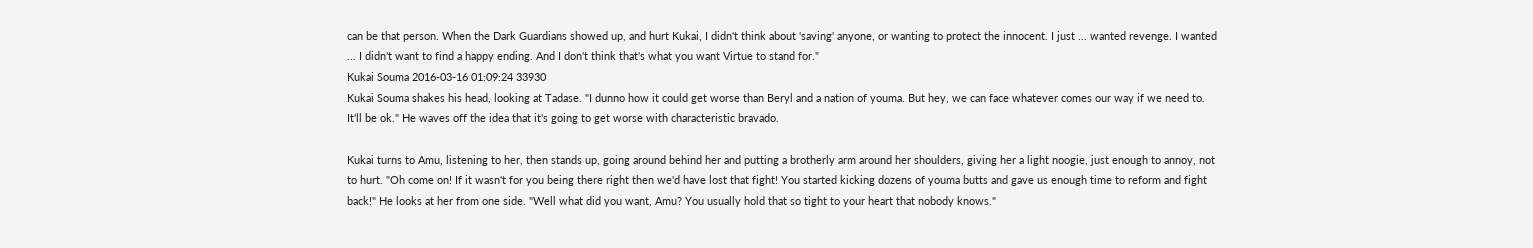can be that person. When the Dark Guardians showed up, and hurt Kukai, I didn't think about 'saving' anyone, or wanting to protect the innocent. I just ... wanted revenge. I wanted ... I didn't want to find a happy ending. And I don't think that's what you want Virtue to stand for."
Kukai Souma 2016-03-16 01:09:24 33930
Kukai Souma shakes his head, looking at Tadase. "I dunno how it could get worse than Beryl and a nation of youma. But hey, we can face whatever comes our way if we need to. It'll be ok." He waves off the idea that it's going to get worse with characteristic bravado.

Kukai turns to Amu, listening to her, then stands up, going around behind her and putting a brotherly arm around her shoulders, giving her a light noogie, just enough to annoy, not to hurt. "Oh come on! If it wasn't for you being there right then we'd have lost that fight! You started kicking dozens of youma butts and gave us enough time to reform and fight back!" He looks at her from one side. "Well what did you want, Amu? You usually hold that so tight to your heart that nobody knows."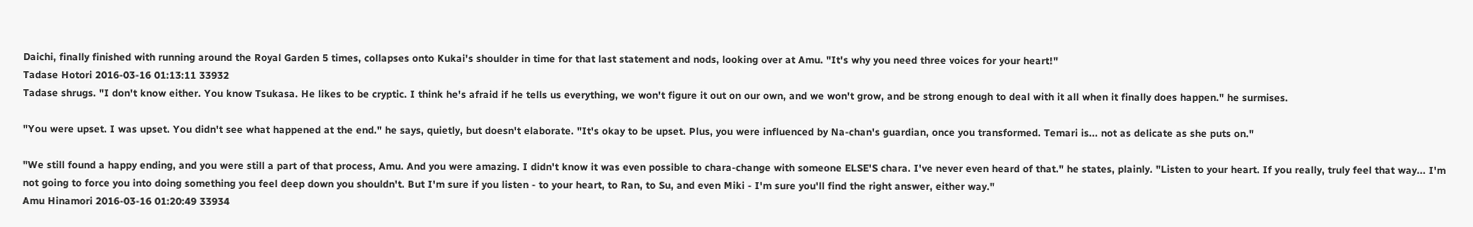Daichi, finally finished with running around the Royal Garden 5 times, collapses onto Kukai's shoulder in time for that last statement and nods, looking over at Amu. "It's why you need three voices for your heart!"
Tadase Hotori 2016-03-16 01:13:11 33932
Tadase shrugs. "I don't know either. You know Tsukasa. He likes to be cryptic. I think he's afraid if he tells us everything, we won't figure it out on our own, and we won't grow, and be strong enough to deal with it all when it finally does happen." he surmises.

"You were upset. I was upset. You didn't see what happened at the end." he says, quietly, but doesn't elaborate. "It's okay to be upset. Plus, you were influenced by Na-chan's guardian, once you transformed. Temari is... not as delicate as she puts on."

"We still found a happy ending, and you were still a part of that process, Amu. And you were amazing. I didn't know it was even possible to chara-change with someone ELSE'S chara. I've never even heard of that." he states, plainly. "Listen to your heart. If you really, truly feel that way... I'm not going to force you into doing something you feel deep down you shouldn't. But I'm sure if you listen - to your heart, to Ran, to Su, and even Miki - I'm sure you'll find the right answer, either way."
Amu Hinamori 2016-03-16 01:20:49 33934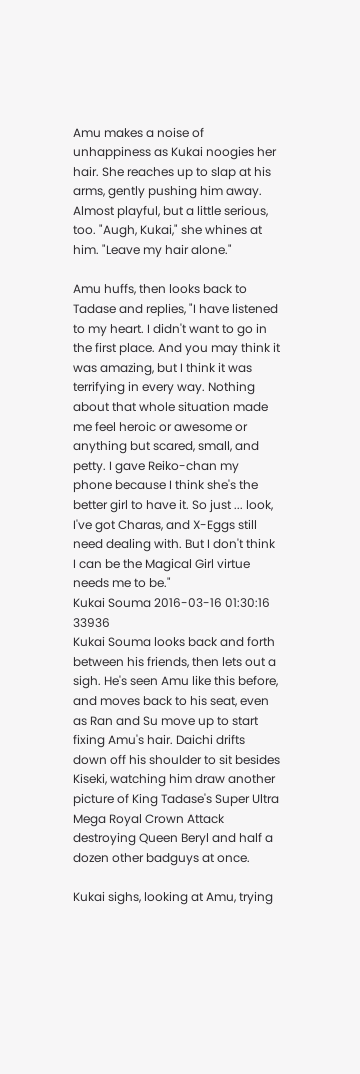Amu makes a noise of unhappiness as Kukai noogies her hair. She reaches up to slap at his arms, gently pushing him away. Almost playful, but a little serious, too. "Augh, Kukai," she whines at him. "Leave my hair alone."

Amu huffs, then looks back to Tadase and replies, "I have listened to my heart. I didn't want to go in the first place. And you may think it was amazing, but I think it was terrifying in every way. Nothing about that whole situation made me feel heroic or awesome or anything but scared, small, and petty. I gave Reiko-chan my phone because I think she's the better girl to have it. So just ... look, I've got Charas, and X-Eggs still need dealing with. But I don't think I can be the Magical Girl virtue needs me to be."
Kukai Souma 2016-03-16 01:30:16 33936
Kukai Souma looks back and forth between his friends, then lets out a sigh. He's seen Amu like this before, and moves back to his seat, even as Ran and Su move up to start fixing Amu's hair. Daichi drifts down off his shoulder to sit besides Kiseki, watching him draw another picture of King Tadase's Super Ultra Mega Royal Crown Attack destroying Queen Beryl and half a dozen other badguys at once.

Kukai sighs, looking at Amu, trying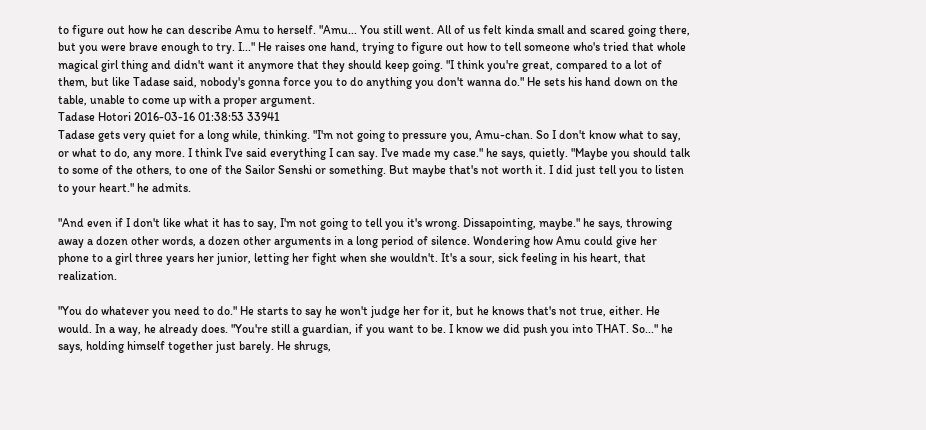to figure out how he can describe Amu to herself. "Amu... You still went. All of us felt kinda small and scared going there, but you were brave enough to try. I..." He raises one hand, trying to figure out how to tell someone who's tried that whole magical girl thing and didn't want it anymore that they should keep going. "I think you're great, compared to a lot of them, but like Tadase said, nobody's gonna force you to do anything you don't wanna do." He sets his hand down on the table, unable to come up with a proper argument.
Tadase Hotori 2016-03-16 01:38:53 33941
Tadase gets very quiet for a long while, thinking. "I'm not going to pressure you, Amu-chan. So I don't know what to say, or what to do, any more. I think I've said everything I can say. I've made my case." he says, quietly. "Maybe you should talk to some of the others, to one of the Sailor Senshi or something. But maybe that's not worth it. I did just tell you to listen to your heart." he admits.

"And even if I don't like what it has to say, I'm not going to tell you it's wrong. Dissapointing, maybe." he says, throwing away a dozen other words, a dozen other arguments in a long period of silence. Wondering how Amu could give her phone to a girl three years her junior, letting her fight when she wouldn't. It's a sour, sick feeling in his heart, that realization.

"You do whatever you need to do." He starts to say he won't judge her for it, but he knows that's not true, either. He would. In a way, he already does. "You're still a guardian, if you want to be. I know we did push you into THAT. So..." he says, holding himself together just barely. He shrugs,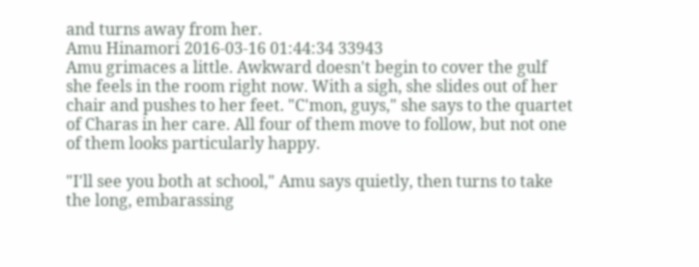and turns away from her.
Amu Hinamori 2016-03-16 01:44:34 33943
Amu grimaces a little. Awkward doesn't begin to cover the gulf she feels in the room right now. With a sigh, she slides out of her chair and pushes to her feet. "C'mon, guys," she says to the quartet of Charas in her care. All four of them move to follow, but not one of them looks particularly happy.

"I'll see you both at school," Amu says quietly, then turns to take the long, embarassing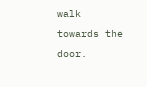walk towards the door.